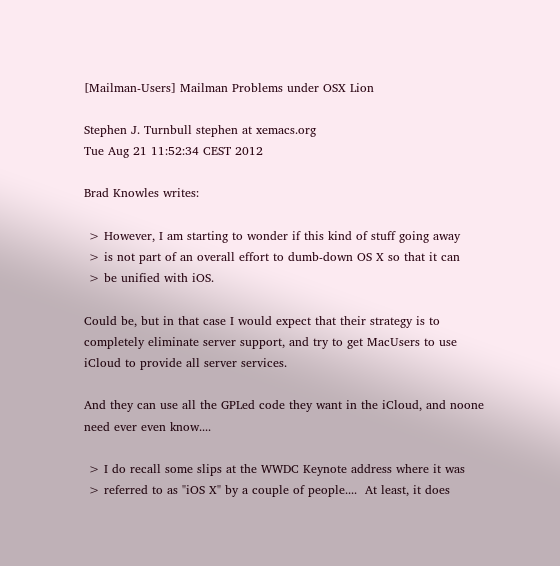[Mailman-Users] Mailman Problems under OSX Lion

Stephen J. Turnbull stephen at xemacs.org
Tue Aug 21 11:52:34 CEST 2012

Brad Knowles writes:

 > However, I am starting to wonder if this kind of stuff going away
 > is not part of an overall effort to dumb-down OS X so that it can
 > be unified with iOS.

Could be, but in that case I would expect that their strategy is to
completely eliminate server support, and try to get MacUsers to use
iCloud to provide all server services.

And they can use all the GPLed code they want in the iCloud, and noone
need ever even know....

 > I do recall some slips at the WWDC Keynote address where it was
 > referred to as "iOS X" by a couple of people....  At least, it does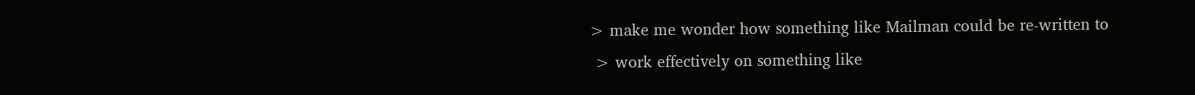> make me wonder how something like Mailman could be re-written to
 > work effectively on something like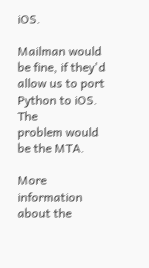iOS.

Mailman would be fine, if they'd allow us to port Python to iOS.  The
problem would be the MTA.

More information about the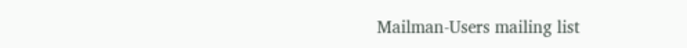Mailman-Users mailing list